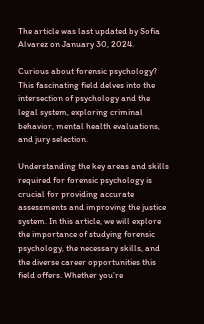The article was last updated by Sofia Alvarez on January 30, 2024.

Curious about forensic psychology? This fascinating field delves into the intersection of psychology and the legal system, exploring criminal behavior, mental health evaluations, and jury selection.

Understanding the key areas and skills required for forensic psychology is crucial for providing accurate assessments and improving the justice system. In this article, we will explore the importance of studying forensic psychology, the necessary skills, and the diverse career opportunities this field offers. Whether you’re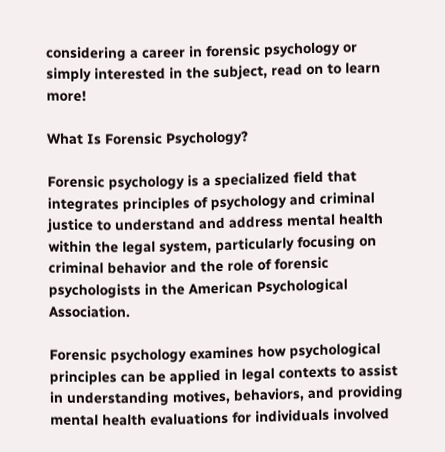considering a career in forensic psychology or simply interested in the subject, read on to learn more!

What Is Forensic Psychology?

Forensic psychology is a specialized field that integrates principles of psychology and criminal justice to understand and address mental health within the legal system, particularly focusing on criminal behavior and the role of forensic psychologists in the American Psychological Association.

Forensic psychology examines how psychological principles can be applied in legal contexts to assist in understanding motives, behaviors, and providing mental health evaluations for individuals involved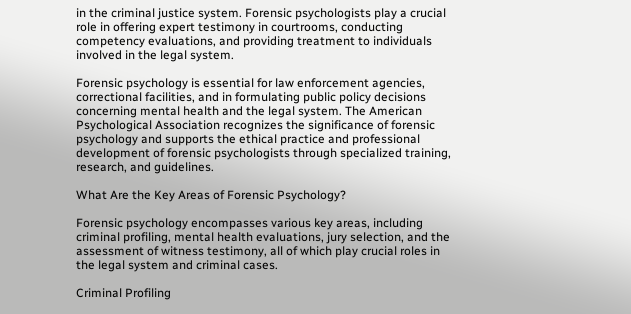in the criminal justice system. Forensic psychologists play a crucial role in offering expert testimony in courtrooms, conducting competency evaluations, and providing treatment to individuals involved in the legal system.

Forensic psychology is essential for law enforcement agencies, correctional facilities, and in formulating public policy decisions concerning mental health and the legal system. The American Psychological Association recognizes the significance of forensic psychology and supports the ethical practice and professional development of forensic psychologists through specialized training, research, and guidelines.

What Are the Key Areas of Forensic Psychology?

Forensic psychology encompasses various key areas, including criminal profiling, mental health evaluations, jury selection, and the assessment of witness testimony, all of which play crucial roles in the legal system and criminal cases.

Criminal Profiling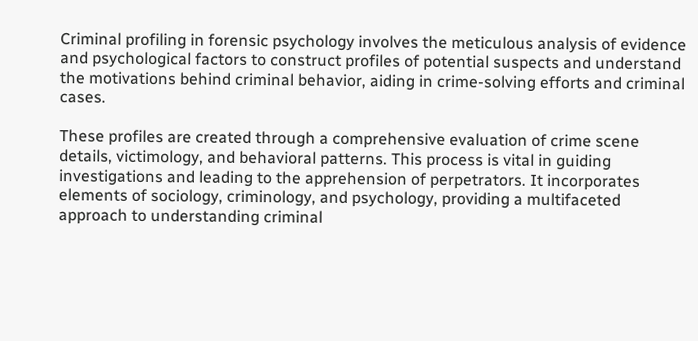Criminal profiling in forensic psychology involves the meticulous analysis of evidence and psychological factors to construct profiles of potential suspects and understand the motivations behind criminal behavior, aiding in crime-solving efforts and criminal cases.

These profiles are created through a comprehensive evaluation of crime scene details, victimology, and behavioral patterns. This process is vital in guiding investigations and leading to the apprehension of perpetrators. It incorporates elements of sociology, criminology, and psychology, providing a multifaceted approach to understanding criminal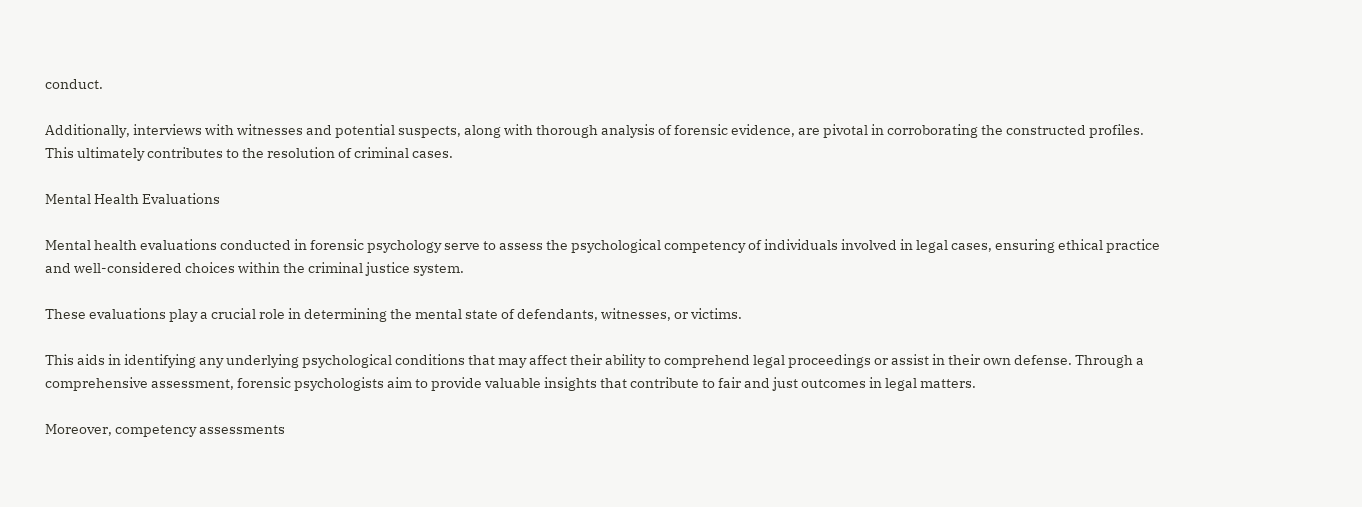conduct.

Additionally, interviews with witnesses and potential suspects, along with thorough analysis of forensic evidence, are pivotal in corroborating the constructed profiles. This ultimately contributes to the resolution of criminal cases.

Mental Health Evaluations

Mental health evaluations conducted in forensic psychology serve to assess the psychological competency of individuals involved in legal cases, ensuring ethical practice and well-considered choices within the criminal justice system.

These evaluations play a crucial role in determining the mental state of defendants, witnesses, or victims.

This aids in identifying any underlying psychological conditions that may affect their ability to comprehend legal proceedings or assist in their own defense. Through a comprehensive assessment, forensic psychologists aim to provide valuable insights that contribute to fair and just outcomes in legal matters.

Moreover, competency assessments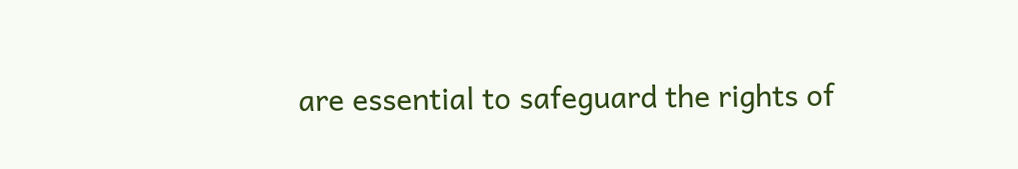are essential to safeguard the rights of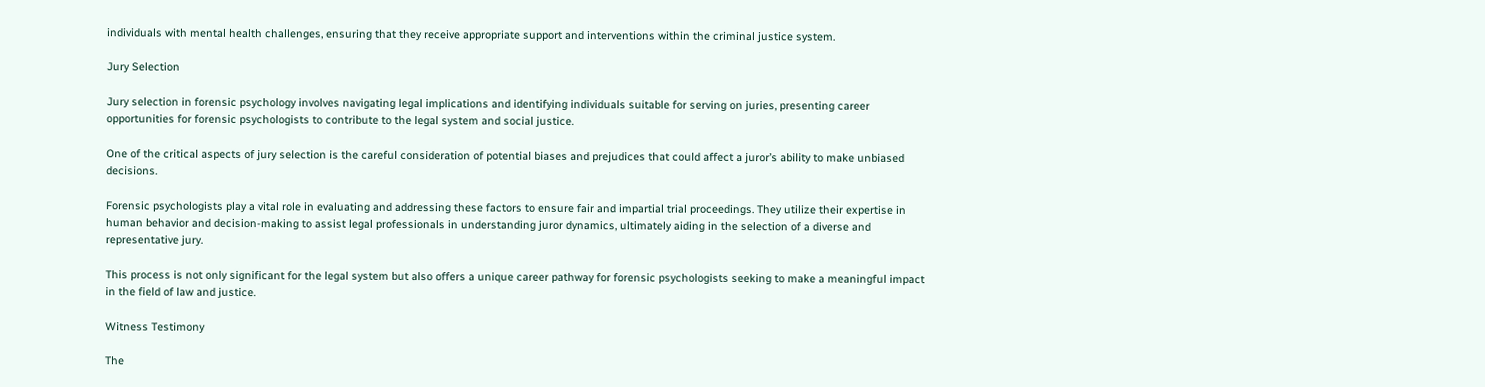individuals with mental health challenges, ensuring that they receive appropriate support and interventions within the criminal justice system.

Jury Selection

Jury selection in forensic psychology involves navigating legal implications and identifying individuals suitable for serving on juries, presenting career opportunities for forensic psychologists to contribute to the legal system and social justice.

One of the critical aspects of jury selection is the careful consideration of potential biases and prejudices that could affect a juror’s ability to make unbiased decisions.

Forensic psychologists play a vital role in evaluating and addressing these factors to ensure fair and impartial trial proceedings. They utilize their expertise in human behavior and decision-making to assist legal professionals in understanding juror dynamics, ultimately aiding in the selection of a diverse and representative jury.

This process is not only significant for the legal system but also offers a unique career pathway for forensic psychologists seeking to make a meaningful impact in the field of law and justice.

Witness Testimony

The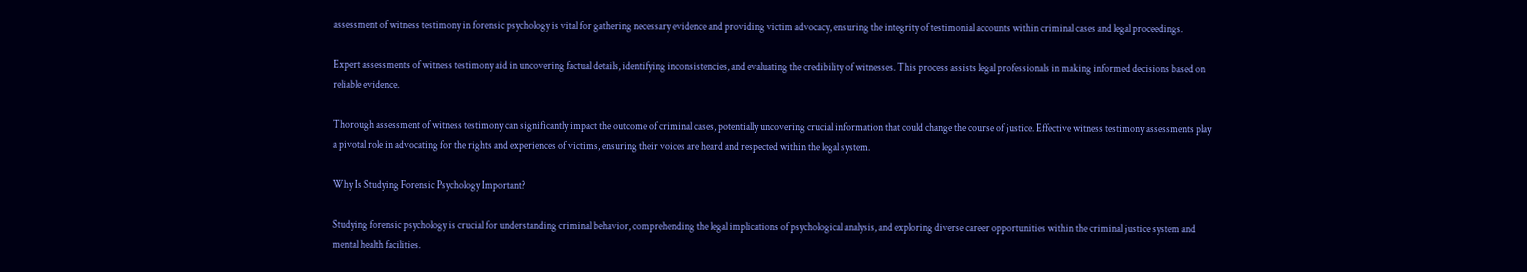assessment of witness testimony in forensic psychology is vital for gathering necessary evidence and providing victim advocacy, ensuring the integrity of testimonial accounts within criminal cases and legal proceedings.

Expert assessments of witness testimony aid in uncovering factual details, identifying inconsistencies, and evaluating the credibility of witnesses. This process assists legal professionals in making informed decisions based on reliable evidence.

Thorough assessment of witness testimony can significantly impact the outcome of criminal cases, potentially uncovering crucial information that could change the course of justice. Effective witness testimony assessments play a pivotal role in advocating for the rights and experiences of victims, ensuring their voices are heard and respected within the legal system.

Why Is Studying Forensic Psychology Important?

Studying forensic psychology is crucial for understanding criminal behavior, comprehending the legal implications of psychological analysis, and exploring diverse career opportunities within the criminal justice system and mental health facilities.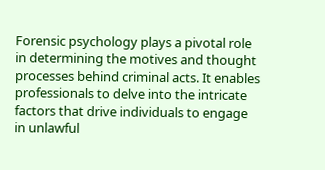Forensic psychology plays a pivotal role in determining the motives and thought processes behind criminal acts. It enables professionals to delve into the intricate factors that drive individuals to engage in unlawful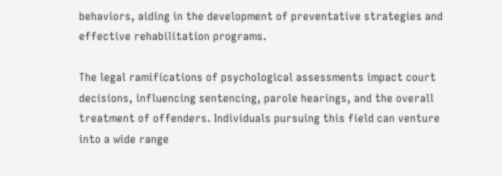behaviors, aiding in the development of preventative strategies and effective rehabilitation programs.

The legal ramifications of psychological assessments impact court decisions, influencing sentencing, parole hearings, and the overall treatment of offenders. Individuals pursuing this field can venture into a wide range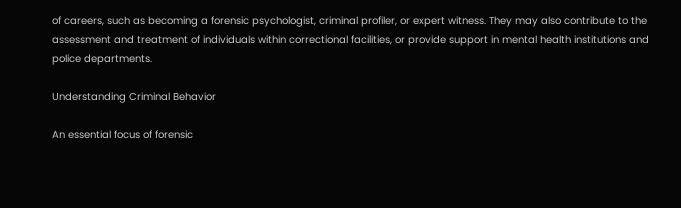of careers, such as becoming a forensic psychologist, criminal profiler, or expert witness. They may also contribute to the assessment and treatment of individuals within correctional facilities, or provide support in mental health institutions and police departments.

Understanding Criminal Behavior

An essential focus of forensic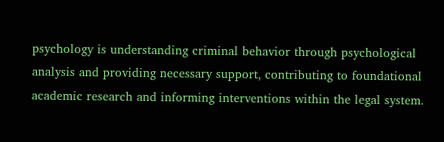psychology is understanding criminal behavior through psychological analysis and providing necessary support, contributing to foundational academic research and informing interventions within the legal system.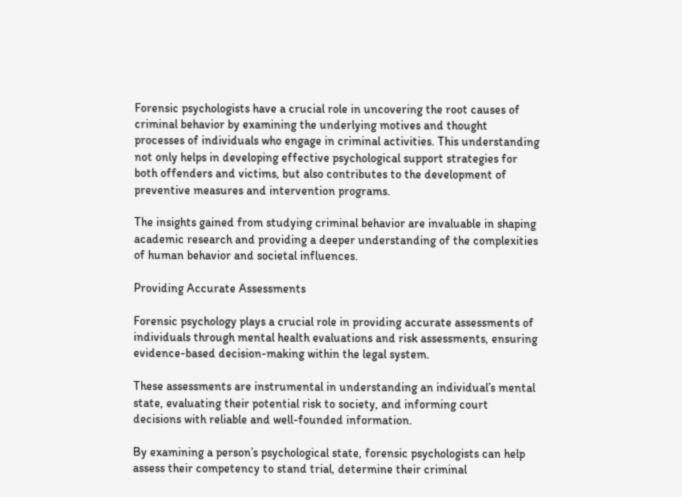Forensic psychologists have a crucial role in uncovering the root causes of criminal behavior by examining the underlying motives and thought processes of individuals who engage in criminal activities. This understanding not only helps in developing effective psychological support strategies for both offenders and victims, but also contributes to the development of preventive measures and intervention programs.

The insights gained from studying criminal behavior are invaluable in shaping academic research and providing a deeper understanding of the complexities of human behavior and societal influences.

Providing Accurate Assessments

Forensic psychology plays a crucial role in providing accurate assessments of individuals through mental health evaluations and risk assessments, ensuring evidence-based decision-making within the legal system.

These assessments are instrumental in understanding an individual’s mental state, evaluating their potential risk to society, and informing court decisions with reliable and well-founded information.

By examining a person’s psychological state, forensic psychologists can help assess their competency to stand trial, determine their criminal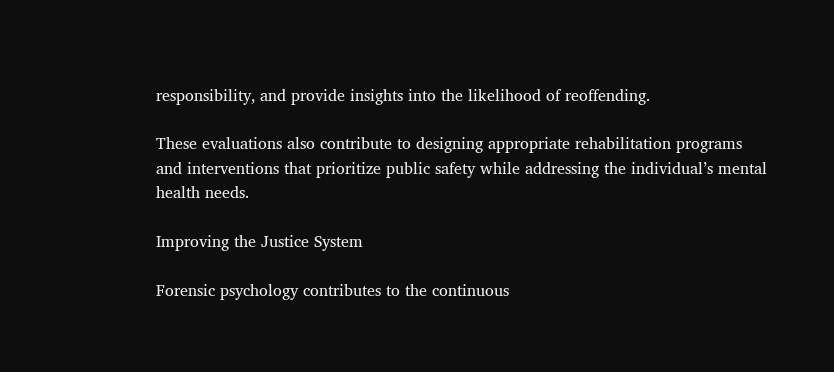responsibility, and provide insights into the likelihood of reoffending.

These evaluations also contribute to designing appropriate rehabilitation programs and interventions that prioritize public safety while addressing the individual’s mental health needs.

Improving the Justice System

Forensic psychology contributes to the continuous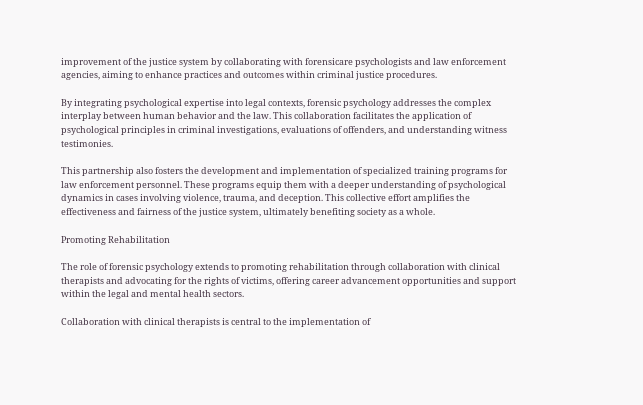improvement of the justice system by collaborating with forensicare psychologists and law enforcement agencies, aiming to enhance practices and outcomes within criminal justice procedures.

By integrating psychological expertise into legal contexts, forensic psychology addresses the complex interplay between human behavior and the law. This collaboration facilitates the application of psychological principles in criminal investigations, evaluations of offenders, and understanding witness testimonies.

This partnership also fosters the development and implementation of specialized training programs for law enforcement personnel. These programs equip them with a deeper understanding of psychological dynamics in cases involving violence, trauma, and deception. This collective effort amplifies the effectiveness and fairness of the justice system, ultimately benefiting society as a whole.

Promoting Rehabilitation

The role of forensic psychology extends to promoting rehabilitation through collaboration with clinical therapists and advocating for the rights of victims, offering career advancement opportunities and support within the legal and mental health sectors.

Collaboration with clinical therapists is central to the implementation of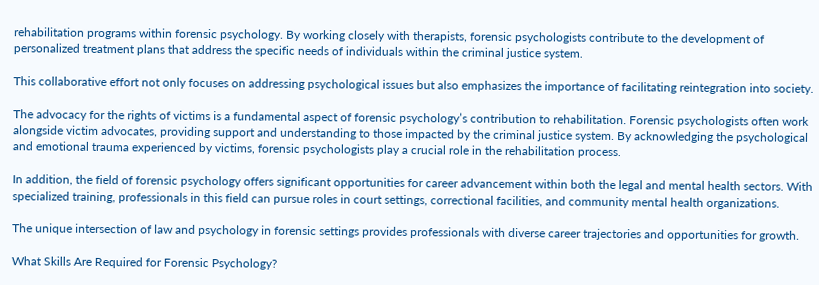rehabilitation programs within forensic psychology. By working closely with therapists, forensic psychologists contribute to the development of personalized treatment plans that address the specific needs of individuals within the criminal justice system.

This collaborative effort not only focuses on addressing psychological issues but also emphasizes the importance of facilitating reintegration into society.

The advocacy for the rights of victims is a fundamental aspect of forensic psychology’s contribution to rehabilitation. Forensic psychologists often work alongside victim advocates, providing support and understanding to those impacted by the criminal justice system. By acknowledging the psychological and emotional trauma experienced by victims, forensic psychologists play a crucial role in the rehabilitation process.

In addition, the field of forensic psychology offers significant opportunities for career advancement within both the legal and mental health sectors. With specialized training, professionals in this field can pursue roles in court settings, correctional facilities, and community mental health organizations.

The unique intersection of law and psychology in forensic settings provides professionals with diverse career trajectories and opportunities for growth.

What Skills Are Required for Forensic Psychology?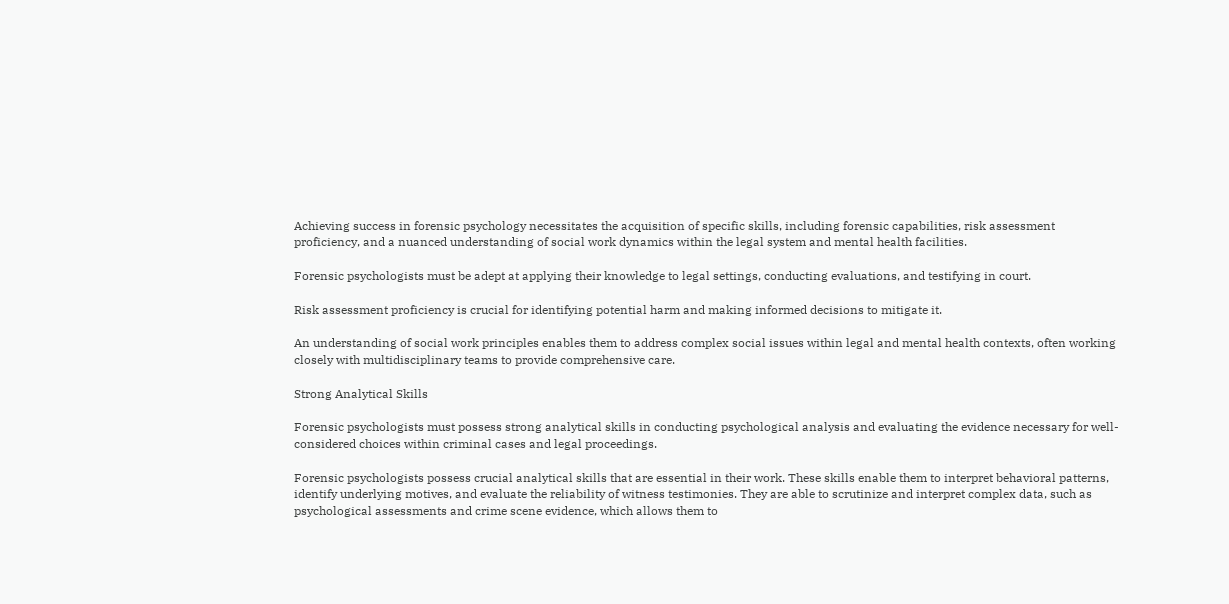Achieving success in forensic psychology necessitates the acquisition of specific skills, including forensic capabilities, risk assessment proficiency, and a nuanced understanding of social work dynamics within the legal system and mental health facilities.

Forensic psychologists must be adept at applying their knowledge to legal settings, conducting evaluations, and testifying in court.

Risk assessment proficiency is crucial for identifying potential harm and making informed decisions to mitigate it.

An understanding of social work principles enables them to address complex social issues within legal and mental health contexts, often working closely with multidisciplinary teams to provide comprehensive care.

Strong Analytical Skills

Forensic psychologists must possess strong analytical skills in conducting psychological analysis and evaluating the evidence necessary for well-considered choices within criminal cases and legal proceedings.

Forensic psychologists possess crucial analytical skills that are essential in their work. These skills enable them to interpret behavioral patterns, identify underlying motives, and evaluate the reliability of witness testimonies. They are able to scrutinize and interpret complex data, such as psychological assessments and crime scene evidence, which allows them to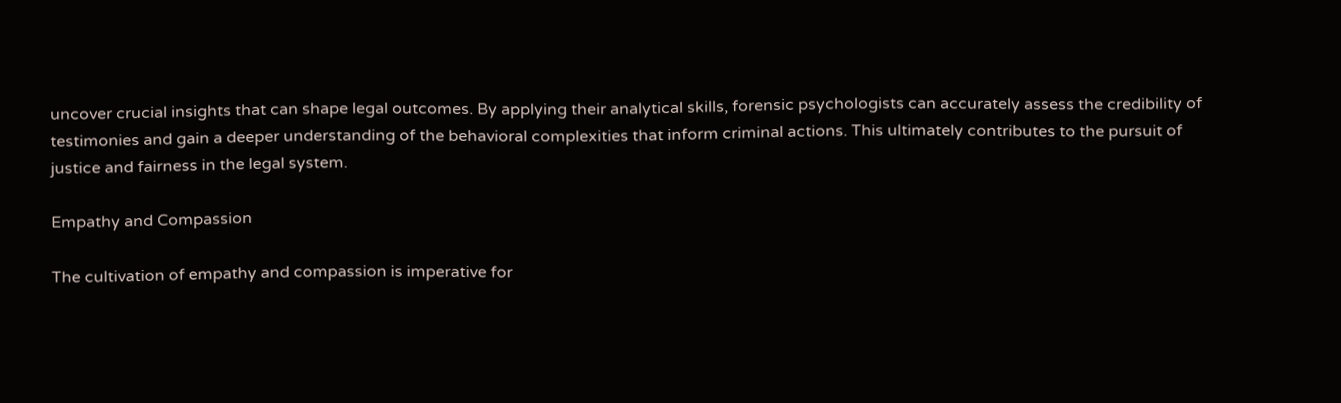uncover crucial insights that can shape legal outcomes. By applying their analytical skills, forensic psychologists can accurately assess the credibility of testimonies and gain a deeper understanding of the behavioral complexities that inform criminal actions. This ultimately contributes to the pursuit of justice and fairness in the legal system.

Empathy and Compassion

The cultivation of empathy and compassion is imperative for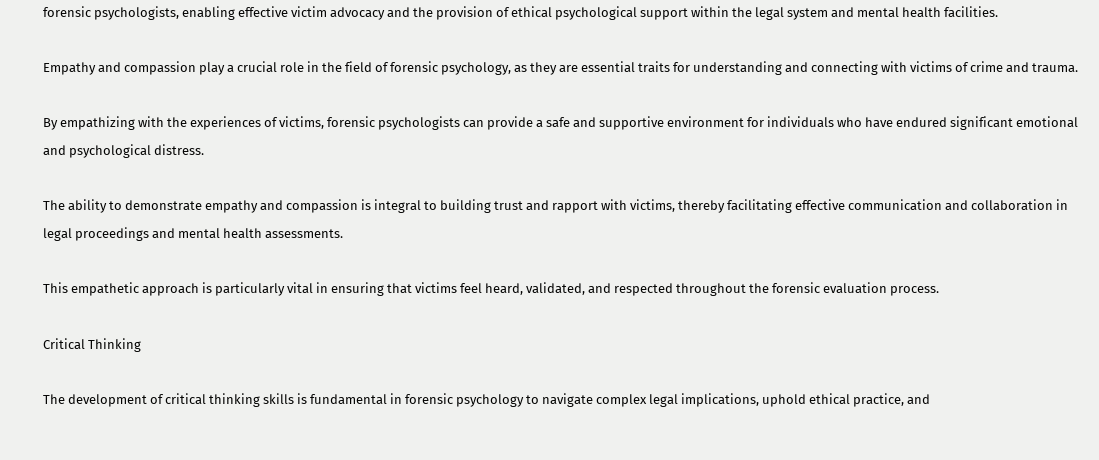forensic psychologists, enabling effective victim advocacy and the provision of ethical psychological support within the legal system and mental health facilities.

Empathy and compassion play a crucial role in the field of forensic psychology, as they are essential traits for understanding and connecting with victims of crime and trauma.

By empathizing with the experiences of victims, forensic psychologists can provide a safe and supportive environment for individuals who have endured significant emotional and psychological distress.

The ability to demonstrate empathy and compassion is integral to building trust and rapport with victims, thereby facilitating effective communication and collaboration in legal proceedings and mental health assessments.

This empathetic approach is particularly vital in ensuring that victims feel heard, validated, and respected throughout the forensic evaluation process.

Critical Thinking

The development of critical thinking skills is fundamental in forensic psychology to navigate complex legal implications, uphold ethical practice, and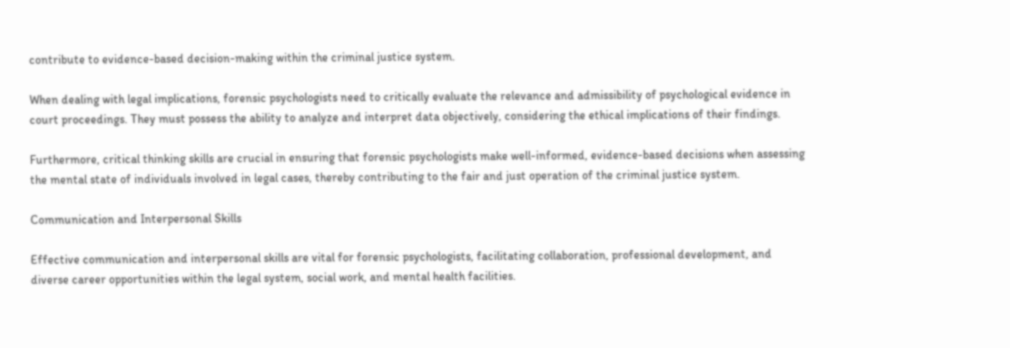contribute to evidence-based decision-making within the criminal justice system.

When dealing with legal implications, forensic psychologists need to critically evaluate the relevance and admissibility of psychological evidence in court proceedings. They must possess the ability to analyze and interpret data objectively, considering the ethical implications of their findings.

Furthermore, critical thinking skills are crucial in ensuring that forensic psychologists make well-informed, evidence-based decisions when assessing the mental state of individuals involved in legal cases, thereby contributing to the fair and just operation of the criminal justice system.

Communication and Interpersonal Skills

Effective communication and interpersonal skills are vital for forensic psychologists, facilitating collaboration, professional development, and diverse career opportunities within the legal system, social work, and mental health facilities.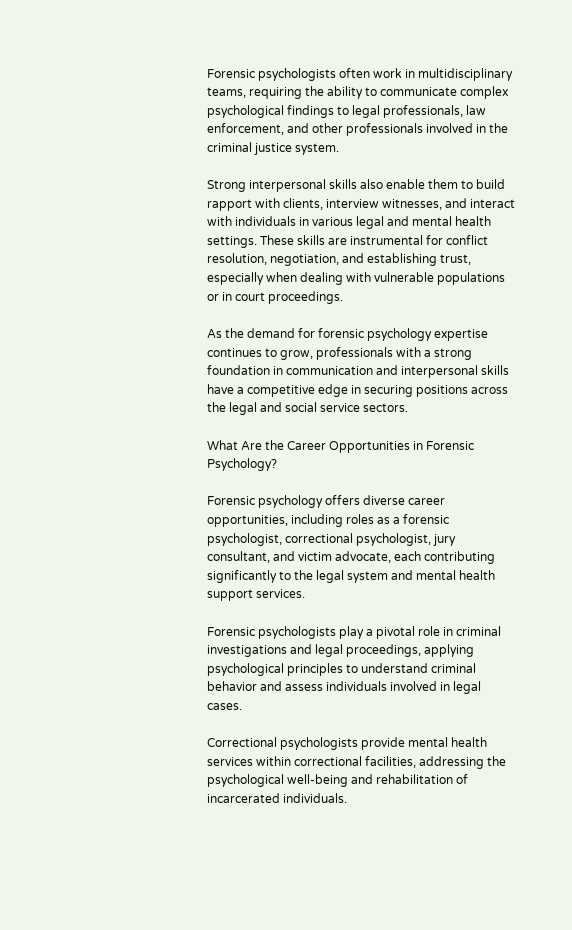Forensic psychologists often work in multidisciplinary teams, requiring the ability to communicate complex psychological findings to legal professionals, law enforcement, and other professionals involved in the criminal justice system.

Strong interpersonal skills also enable them to build rapport with clients, interview witnesses, and interact with individuals in various legal and mental health settings. These skills are instrumental for conflict resolution, negotiation, and establishing trust, especially when dealing with vulnerable populations or in court proceedings.

As the demand for forensic psychology expertise continues to grow, professionals with a strong foundation in communication and interpersonal skills have a competitive edge in securing positions across the legal and social service sectors.

What Are the Career Opportunities in Forensic Psychology?

Forensic psychology offers diverse career opportunities, including roles as a forensic psychologist, correctional psychologist, jury consultant, and victim advocate, each contributing significantly to the legal system and mental health support services.

Forensic psychologists play a pivotal role in criminal investigations and legal proceedings, applying psychological principles to understand criminal behavior and assess individuals involved in legal cases.

Correctional psychologists provide mental health services within correctional facilities, addressing the psychological well-being and rehabilitation of incarcerated individuals.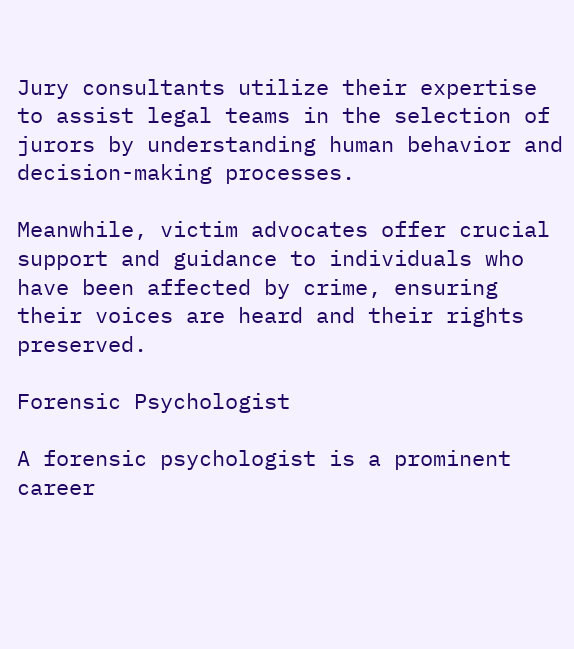Jury consultants utilize their expertise to assist legal teams in the selection of jurors by understanding human behavior and decision-making processes.

Meanwhile, victim advocates offer crucial support and guidance to individuals who have been affected by crime, ensuring their voices are heard and their rights preserved.

Forensic Psychologist

A forensic psychologist is a prominent career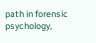path in forensic psychology,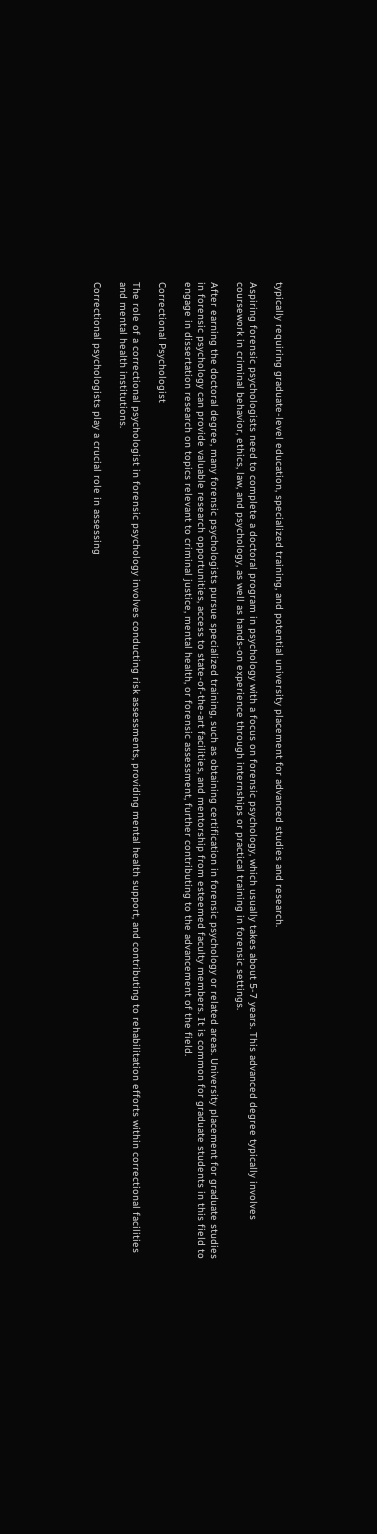typically requiring graduate-level education, specialized training, and potential university placement for advanced studies and research.

Aspiring forensic psychologists need to complete a doctoral program in psychology with a focus on forensic psychology, which usually takes about 5-7 years. This advanced degree typically involves coursework in criminal behavior, ethics, law, and psychology, as well as hands-on experience through internships or practical training in forensic settings.

After earning the doctoral degree, many forensic psychologists pursue specialized training, such as obtaining certification in forensic psychology or related areas. University placement for graduate studies in forensic psychology can provide valuable research opportunities, access to state-of-the-art facilities, and mentorship from esteemed faculty members. It is common for graduate students in this field to engage in dissertation research on topics relevant to criminal justice, mental health, or forensic assessment, further contributing to the advancement of the field.

Correctional Psychologist

The role of a correctional psychologist in forensic psychology involves conducting risk assessments, providing mental health support, and contributing to rehabilitation efforts within correctional facilities and mental health institutions.

Correctional psychologists play a crucial role in assessing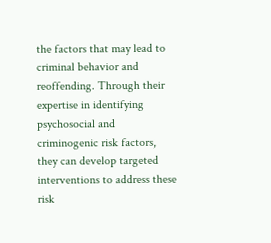the factors that may lead to criminal behavior and reoffending. Through their expertise in identifying psychosocial and criminogenic risk factors, they can develop targeted interventions to address these risk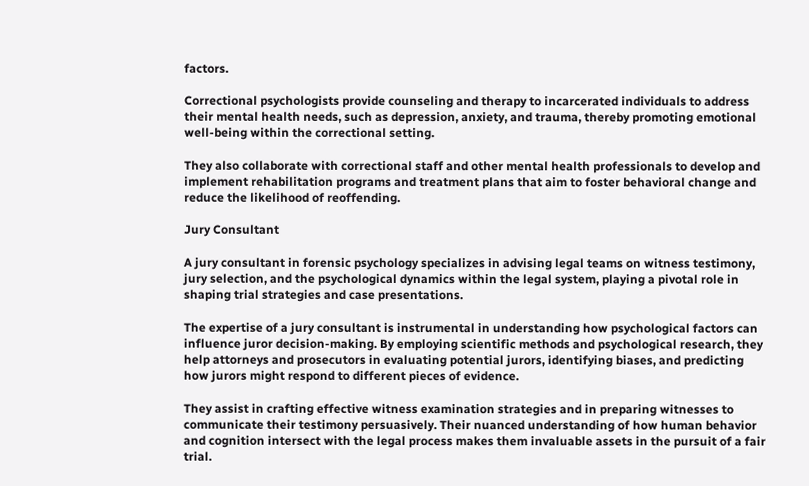factors.

Correctional psychologists provide counseling and therapy to incarcerated individuals to address their mental health needs, such as depression, anxiety, and trauma, thereby promoting emotional well-being within the correctional setting.

They also collaborate with correctional staff and other mental health professionals to develop and implement rehabilitation programs and treatment plans that aim to foster behavioral change and reduce the likelihood of reoffending.

Jury Consultant

A jury consultant in forensic psychology specializes in advising legal teams on witness testimony, jury selection, and the psychological dynamics within the legal system, playing a pivotal role in shaping trial strategies and case presentations.

The expertise of a jury consultant is instrumental in understanding how psychological factors can influence juror decision-making. By employing scientific methods and psychological research, they help attorneys and prosecutors in evaluating potential jurors, identifying biases, and predicting how jurors might respond to different pieces of evidence.

They assist in crafting effective witness examination strategies and in preparing witnesses to communicate their testimony persuasively. Their nuanced understanding of how human behavior and cognition intersect with the legal process makes them invaluable assets in the pursuit of a fair trial.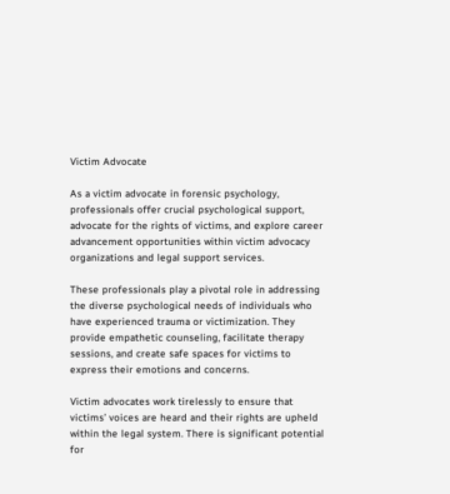Victim Advocate

As a victim advocate in forensic psychology, professionals offer crucial psychological support, advocate for the rights of victims, and explore career advancement opportunities within victim advocacy organizations and legal support services.

These professionals play a pivotal role in addressing the diverse psychological needs of individuals who have experienced trauma or victimization. They provide empathetic counseling, facilitate therapy sessions, and create safe spaces for victims to express their emotions and concerns.

Victim advocates work tirelessly to ensure that victims’ voices are heard and their rights are upheld within the legal system. There is significant potential for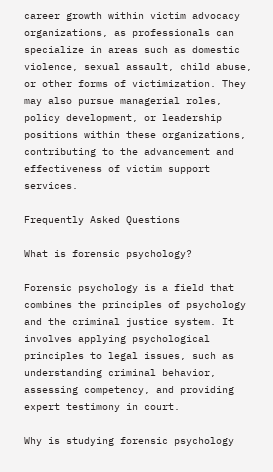career growth within victim advocacy organizations, as professionals can specialize in areas such as domestic violence, sexual assault, child abuse, or other forms of victimization. They may also pursue managerial roles, policy development, or leadership positions within these organizations, contributing to the advancement and effectiveness of victim support services.

Frequently Asked Questions

What is forensic psychology?

Forensic psychology is a field that combines the principles of psychology and the criminal justice system. It involves applying psychological principles to legal issues, such as understanding criminal behavior, assessing competency, and providing expert testimony in court.

Why is studying forensic psychology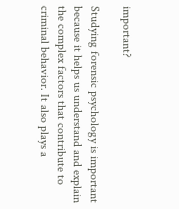important?

Studying forensic psychology is important because it helps us understand and explain the complex factors that contribute to criminal behavior. It also plays a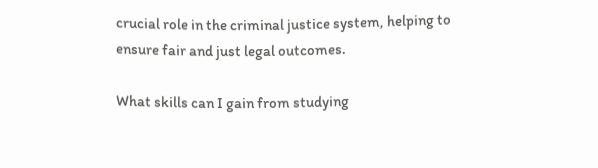crucial role in the criminal justice system, helping to ensure fair and just legal outcomes.

What skills can I gain from studying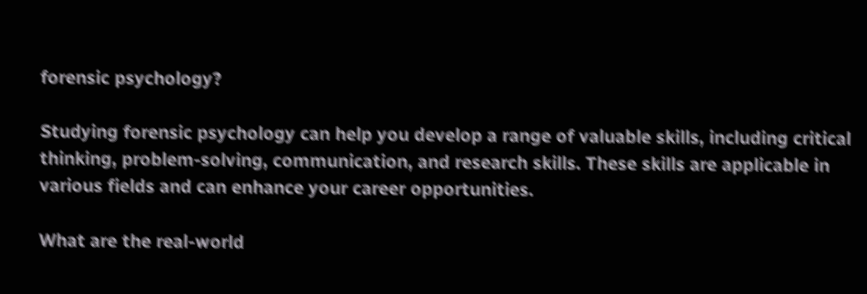forensic psychology?

Studying forensic psychology can help you develop a range of valuable skills, including critical thinking, problem-solving, communication, and research skills. These skills are applicable in various fields and can enhance your career opportunities.

What are the real-world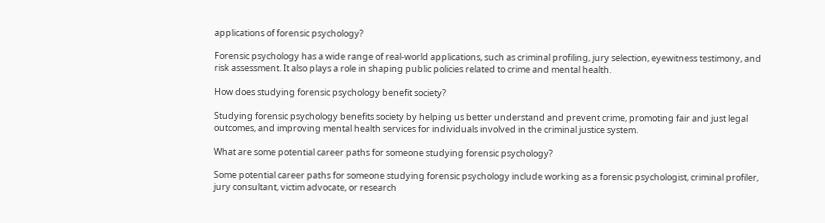applications of forensic psychology?

Forensic psychology has a wide range of real-world applications, such as criminal profiling, jury selection, eyewitness testimony, and risk assessment. It also plays a role in shaping public policies related to crime and mental health.

How does studying forensic psychology benefit society?

Studying forensic psychology benefits society by helping us better understand and prevent crime, promoting fair and just legal outcomes, and improving mental health services for individuals involved in the criminal justice system.

What are some potential career paths for someone studying forensic psychology?

Some potential career paths for someone studying forensic psychology include working as a forensic psychologist, criminal profiler, jury consultant, victim advocate, or research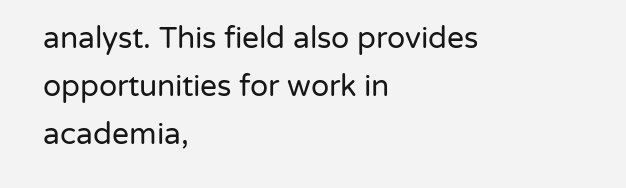analyst. This field also provides opportunities for work in academia,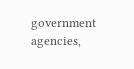government agencies,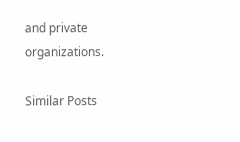and private organizations.

Similar Posts